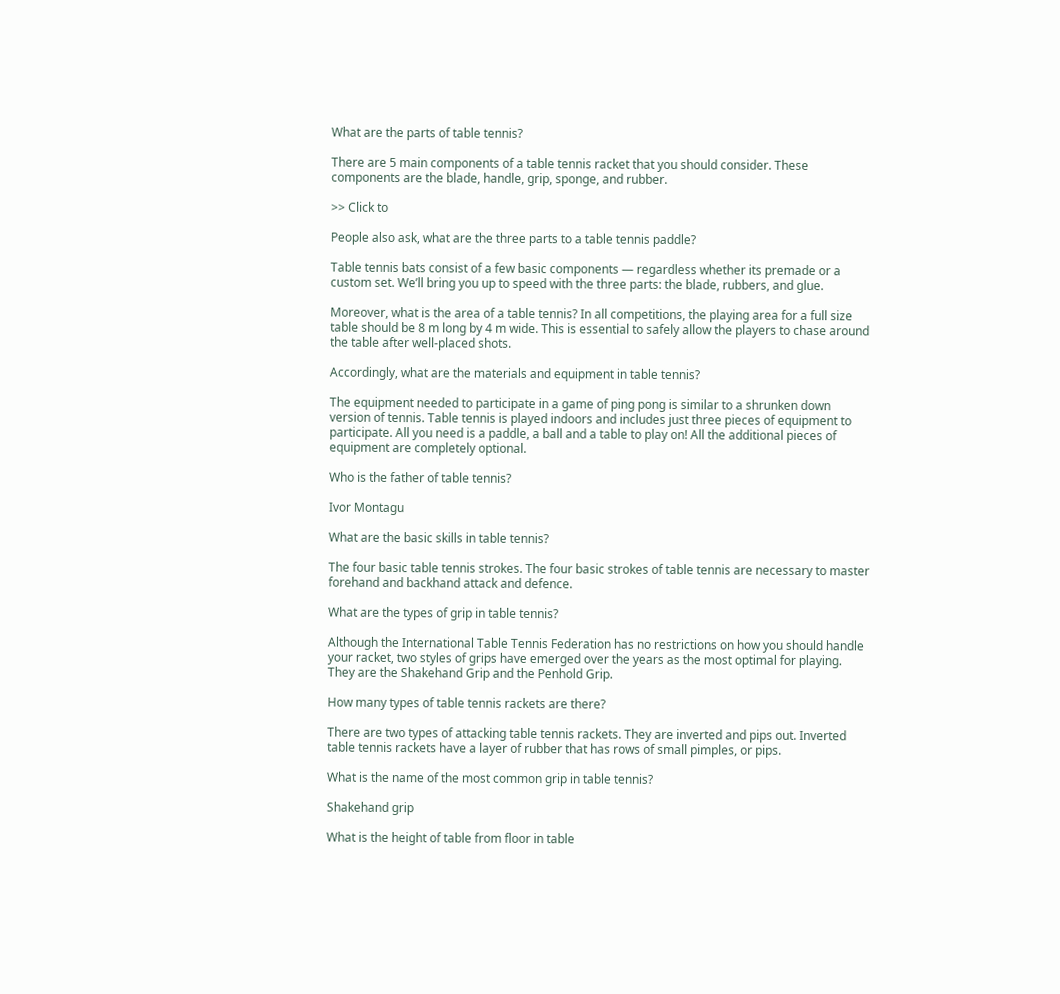What are the parts of table tennis?

There are 5 main components of a table tennis racket that you should consider. These components are the blade, handle, grip, sponge, and rubber.

>> Click to

People also ask, what are the three parts to a table tennis paddle?

Table tennis bats consist of a few basic components — regardless whether its premade or a custom set. We’ll bring you up to speed with the three parts: the blade, rubbers, and glue.

Moreover, what is the area of a table tennis? In all competitions, the playing area for a full size table should be 8 m long by 4 m wide. This is essential to safely allow the players to chase around the table after well-placed shots.

Accordingly, what are the materials and equipment in table tennis?

The equipment needed to participate in a game of ping pong is similar to a shrunken down version of tennis. Table tennis is played indoors and includes just three pieces of equipment to participate. All you need is a paddle, a ball and a table to play on! All the additional pieces of equipment are completely optional.

Who is the father of table tennis?

Ivor Montagu

What are the basic skills in table tennis?

The four basic table tennis strokes. The four basic strokes of table tennis are necessary to master forehand and backhand attack and defence.

What are the types of grip in table tennis?

Although the International Table Tennis Federation has no restrictions on how you should handle your racket, two styles of grips have emerged over the years as the most optimal for playing. They are the Shakehand Grip and the Penhold Grip.

How many types of table tennis rackets are there?

There are two types of attacking table tennis rackets. They are inverted and pips out. Inverted table tennis rackets have a layer of rubber that has rows of small pimples, or pips.

What is the name of the most common grip in table tennis?

Shakehand grip

What is the height of table from floor in table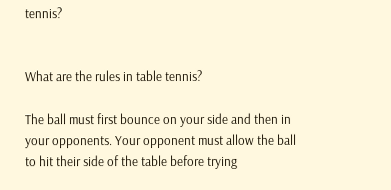tennis?


What are the rules in table tennis?

The ball must first bounce on your side and then in your opponents. Your opponent must allow the ball to hit their side of the table before trying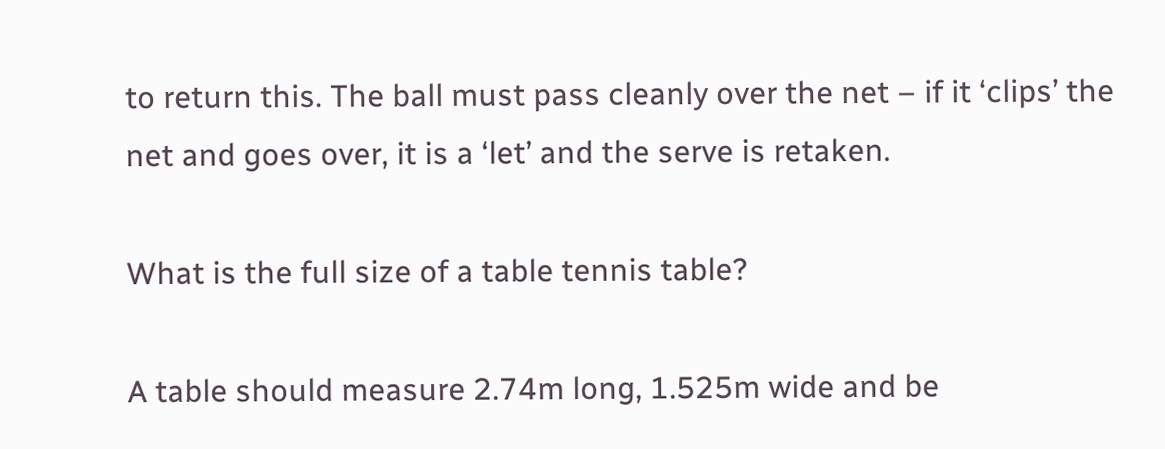to return this. The ball must pass cleanly over the net – if it ‘clips’ the net and goes over, it is a ‘let’ and the serve is retaken.

What is the full size of a table tennis table?

A table should measure 2.74m long, 1.525m wide and be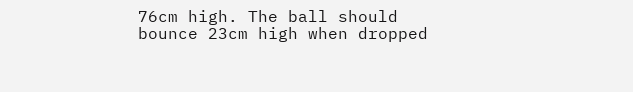76cm high. The ball should bounce 23cm high when dropped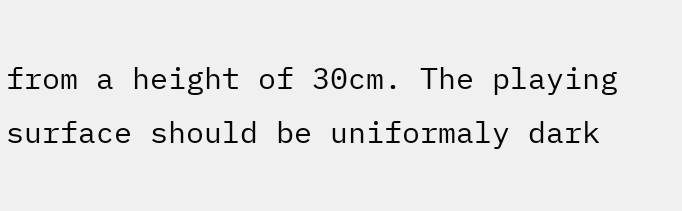from a height of 30cm. The playing surface should be uniformaly dark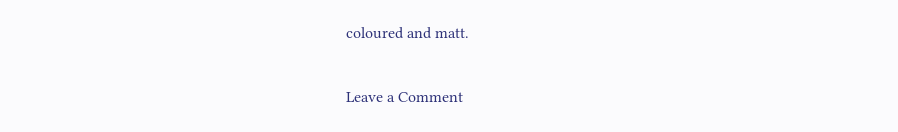coloured and matt.

Leave a Comment